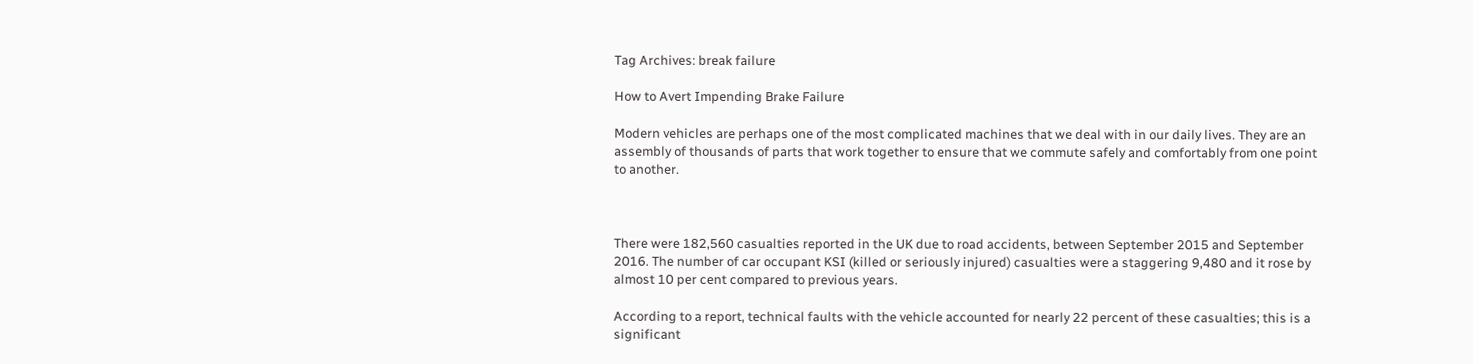Tag Archives: break failure

How to Avert Impending Brake Failure

Modern vehicles are perhaps one of the most complicated machines that we deal with in our daily lives. They are an assembly of thousands of parts that work together to ensure that we commute safely and comfortably from one point to another.



There were 182,560 casualties reported in the UK due to road accidents, between September 2015 and September 2016. The number of car occupant KSI (killed or seriously injured) casualties were a staggering 9,480 and it rose by almost 10 per cent compared to previous years.

According to a report, technical faults with the vehicle accounted for nearly 22 percent of these casualties; this is a significant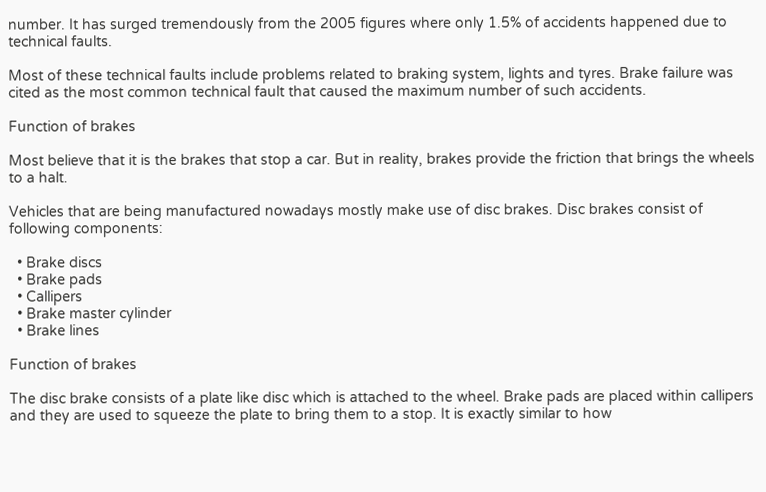number. It has surged tremendously from the 2005 figures where only 1.5% of accidents happened due to technical faults.

Most of these technical faults include problems related to braking system, lights and tyres. Brake failure was cited as the most common technical fault that caused the maximum number of such accidents.

Function of brakes

Most believe that it is the brakes that stop a car. But in reality, brakes provide the friction that brings the wheels to a halt.

Vehicles that are being manufactured nowadays mostly make use of disc brakes. Disc brakes consist of following components:

  • Brake discs
  • Brake pads
  • Callipers
  • Brake master cylinder
  • Brake lines

Function of brakes

The disc brake consists of a plate like disc which is attached to the wheel. Brake pads are placed within callipers and they are used to squeeze the plate to bring them to a stop. It is exactly similar to how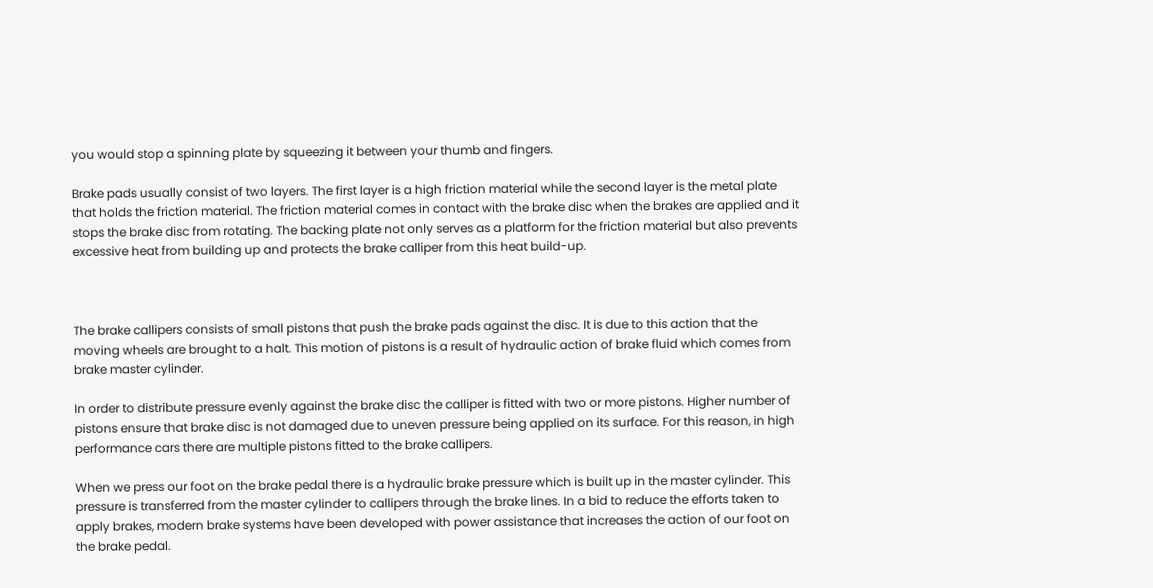you would stop a spinning plate by squeezing it between your thumb and fingers.

Brake pads usually consist of two layers. The first layer is a high friction material while the second layer is the metal plate that holds the friction material. The friction material comes in contact with the brake disc when the brakes are applied and it stops the brake disc from rotating. The backing plate not only serves as a platform for the friction material but also prevents excessive heat from building up and protects the brake calliper from this heat build-up.



The brake callipers consists of small pistons that push the brake pads against the disc. It is due to this action that the moving wheels are brought to a halt. This motion of pistons is a result of hydraulic action of brake fluid which comes from brake master cylinder.

In order to distribute pressure evenly against the brake disc the calliper is fitted with two or more pistons. Higher number of pistons ensure that brake disc is not damaged due to uneven pressure being applied on its surface. For this reason, in high performance cars there are multiple pistons fitted to the brake callipers.

When we press our foot on the brake pedal there is a hydraulic brake pressure which is built up in the master cylinder. This pressure is transferred from the master cylinder to callipers through the brake lines. In a bid to reduce the efforts taken to apply brakes, modern brake systems have been developed with power assistance that increases the action of our foot on the brake pedal.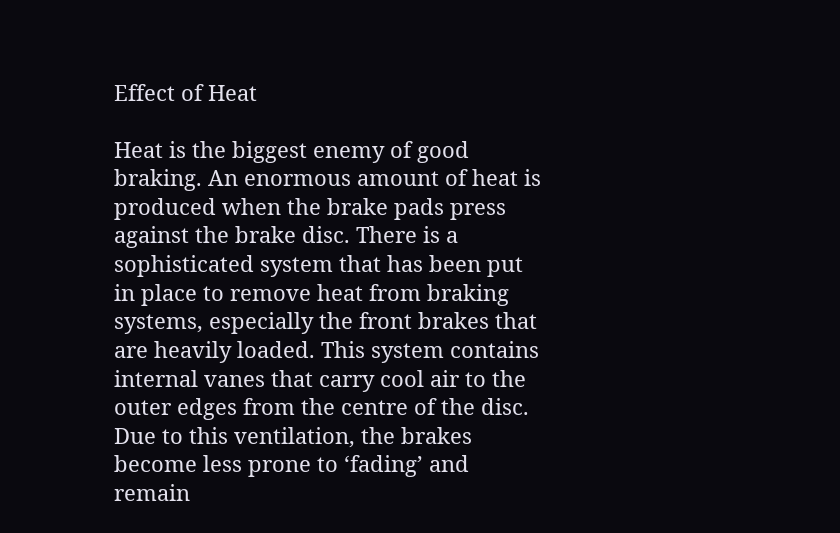Effect of Heat

Heat is the biggest enemy of good braking. An enormous amount of heat is produced when the brake pads press against the brake disc. There is a sophisticated system that has been put in place to remove heat from braking systems, especially the front brakes that are heavily loaded. This system contains internal vanes that carry cool air to the outer edges from the centre of the disc. Due to this ventilation, the brakes become less prone to ‘fading’ and remain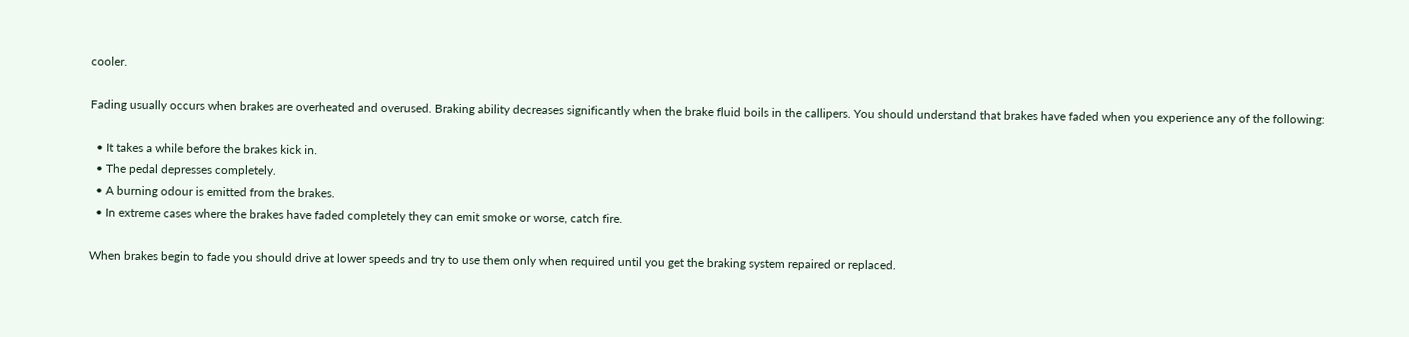cooler.

Fading usually occurs when brakes are overheated and overused. Braking ability decreases significantly when the brake fluid boils in the callipers. You should understand that brakes have faded when you experience any of the following:

  • It takes a while before the brakes kick in.
  • The pedal depresses completely.
  • A burning odour is emitted from the brakes.
  • In extreme cases where the brakes have faded completely they can emit smoke or worse, catch fire.

When brakes begin to fade you should drive at lower speeds and try to use them only when required until you get the braking system repaired or replaced.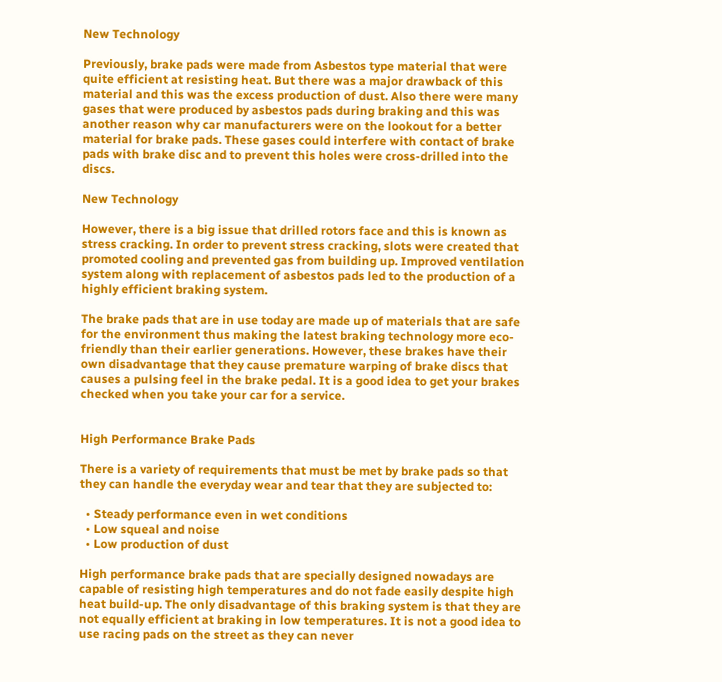New Technology

Previously, brake pads were made from Asbestos type material that were quite efficient at resisting heat. But there was a major drawback of this material and this was the excess production of dust. Also there were many gases that were produced by asbestos pads during braking and this was another reason why car manufacturers were on the lookout for a better material for brake pads. These gases could interfere with contact of brake pads with brake disc and to prevent this holes were cross-drilled into the discs.

New Technology

However, there is a big issue that drilled rotors face and this is known as stress cracking. In order to prevent stress cracking, slots were created that promoted cooling and prevented gas from building up. Improved ventilation system along with replacement of asbestos pads led to the production of a highly efficient braking system.

The brake pads that are in use today are made up of materials that are safe for the environment thus making the latest braking technology more eco-friendly than their earlier generations. However, these brakes have their own disadvantage that they cause premature warping of brake discs that causes a pulsing feel in the brake pedal. It is a good idea to get your brakes checked when you take your car for a service.


High Performance Brake Pads

There is a variety of requirements that must be met by brake pads so that they can handle the everyday wear and tear that they are subjected to:

  • Steady performance even in wet conditions
  • Low squeal and noise
  • Low production of dust

High performance brake pads that are specially designed nowadays are capable of resisting high temperatures and do not fade easily despite high heat build-up. The only disadvantage of this braking system is that they are not equally efficient at braking in low temperatures. It is not a good idea to use racing pads on the street as they can never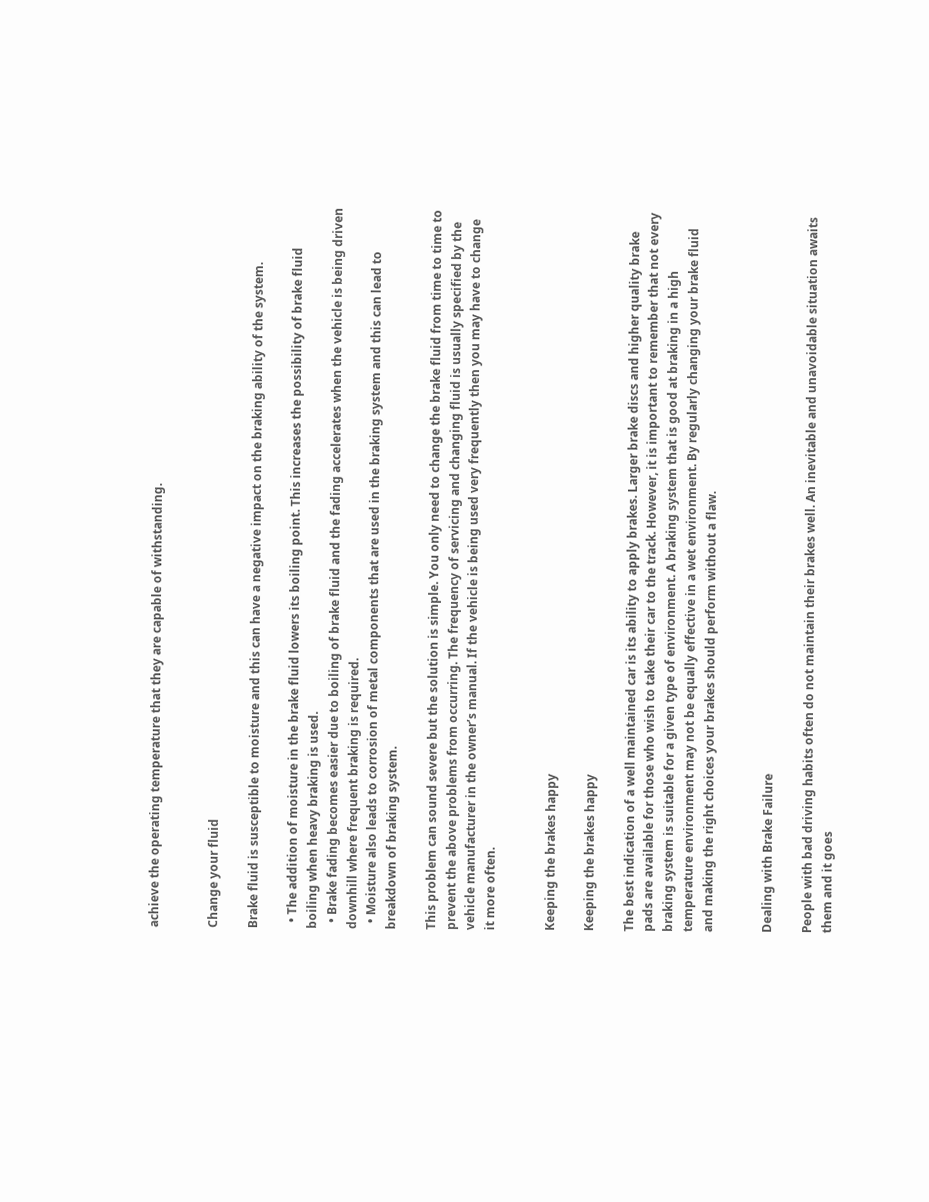achieve the operating temperature that they are capable of withstanding.


Change your fluid

Brake fluid is susceptible to moisture and this can have a negative impact on the braking ability of the system.

  • The addition of moisture in the brake fluid lowers its boiling point. This increases the possibility of brake fluid boiling when heavy braking is used.
  • Brake fading becomes easier due to boiling of brake fluid and the fading accelerates when the vehicle is being driven downhill where frequent braking is required.
  • Moisture also leads to corrosion of metal components that are used in the braking system and this can lead to breakdown of braking system.

This problem can sound severe but the solution is simple. You only need to change the brake fluid from time to time to prevent the above problems from occurring. The frequency of servicing and changing fluid is usually specified by the vehicle manufacturer in the owner’s manual. If the vehicle is being used very frequently then you may have to change it more often.


Keeping the brakes happy

Keeping the brakes happy

The best indication of a well maintained car is its ability to apply brakes. Larger brake discs and higher quality brake pads are available for those who wish to take their car to the track. However, it is important to remember that not every braking system is suitable for a given type of environment. A braking system that is good at braking in a high temperature environment may not be equally effective in a wet environment. By regularly changing your brake fluid and making the right choices your brakes should perform without a flaw.


Dealing with Brake Failure

People with bad driving habits often do not maintain their brakes well. An inevitable and unavoidable situation awaits them and it goes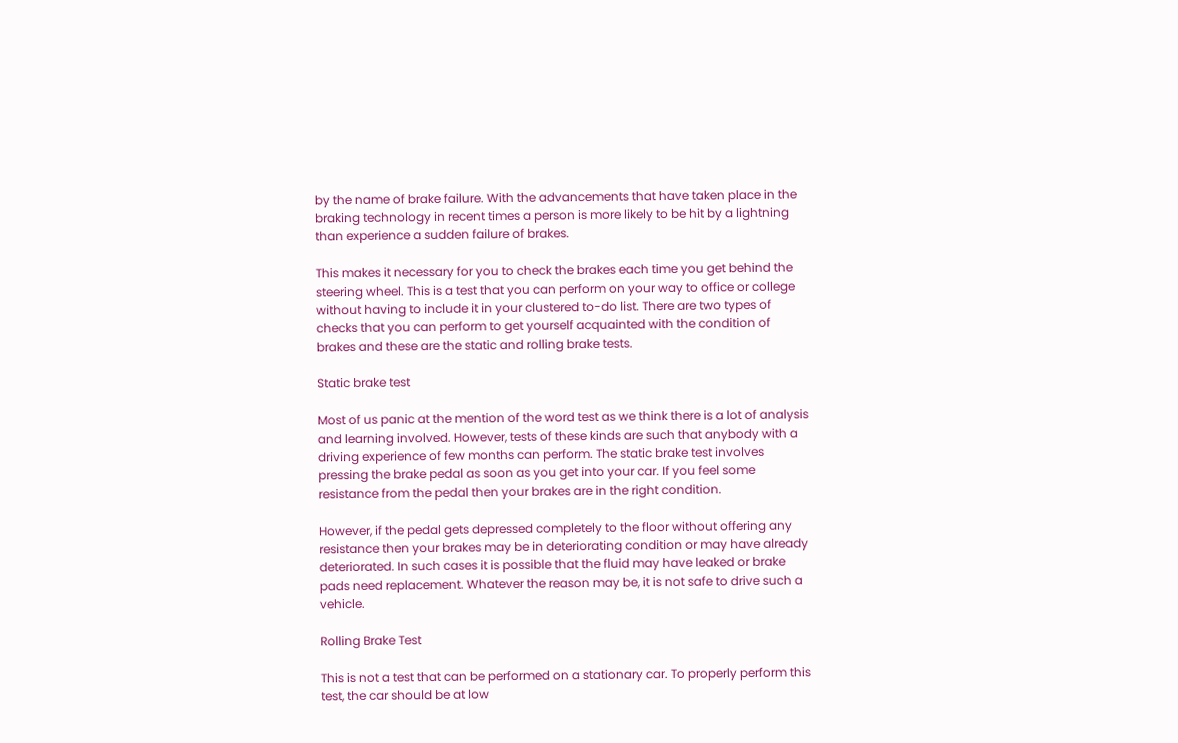by the name of brake failure. With the advancements that have taken place in the braking technology in recent times a person is more likely to be hit by a lightning than experience a sudden failure of brakes.

This makes it necessary for you to check the brakes each time you get behind the steering wheel. This is a test that you can perform on your way to office or college without having to include it in your clustered to-do list. There are two types of checks that you can perform to get yourself acquainted with the condition of brakes and these are the static and rolling brake tests.

Static brake test

Most of us panic at the mention of the word test as we think there is a lot of analysis and learning involved. However, tests of these kinds are such that anybody with a driving experience of few months can perform. The static brake test involves pressing the brake pedal as soon as you get into your car. If you feel some resistance from the pedal then your brakes are in the right condition.

However, if the pedal gets depressed completely to the floor without offering any resistance then your brakes may be in deteriorating condition or may have already deteriorated. In such cases it is possible that the fluid may have leaked or brake pads need replacement. Whatever the reason may be, it is not safe to drive such a vehicle.

Rolling Brake Test

This is not a test that can be performed on a stationary car. To properly perform this test, the car should be at low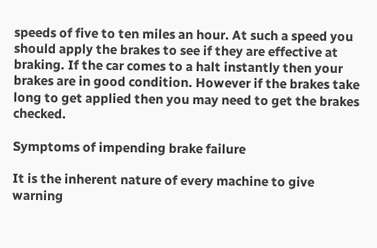speeds of five to ten miles an hour. At such a speed you should apply the brakes to see if they are effective at braking. If the car comes to a halt instantly then your brakes are in good condition. However if the brakes take long to get applied then you may need to get the brakes checked.

Symptoms of impending brake failure

It is the inherent nature of every machine to give warning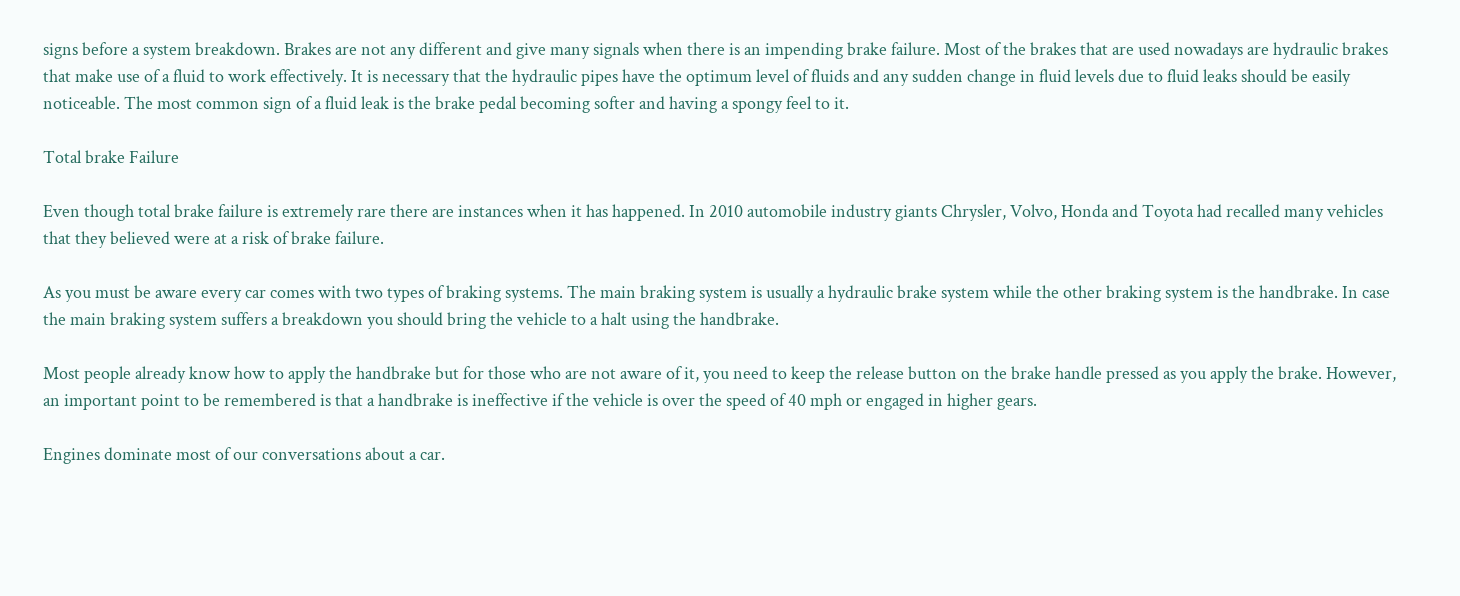signs before a system breakdown. Brakes are not any different and give many signals when there is an impending brake failure. Most of the brakes that are used nowadays are hydraulic brakes that make use of a fluid to work effectively. It is necessary that the hydraulic pipes have the optimum level of fluids and any sudden change in fluid levels due to fluid leaks should be easily noticeable. The most common sign of a fluid leak is the brake pedal becoming softer and having a spongy feel to it.

Total brake Failure

Even though total brake failure is extremely rare there are instances when it has happened. In 2010 automobile industry giants Chrysler, Volvo, Honda and Toyota had recalled many vehicles that they believed were at a risk of brake failure.

As you must be aware every car comes with two types of braking systems. The main braking system is usually a hydraulic brake system while the other braking system is the handbrake. In case the main braking system suffers a breakdown you should bring the vehicle to a halt using the handbrake.

Most people already know how to apply the handbrake but for those who are not aware of it, you need to keep the release button on the brake handle pressed as you apply the brake. However, an important point to be remembered is that a handbrake is ineffective if the vehicle is over the speed of 40 mph or engaged in higher gears.

Engines dominate most of our conversations about a car.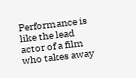Performance is like the lead actor of a film who takes away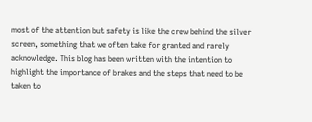most of the attention but safety is like the crew behind the silver screen, something that we often take for granted and rarely acknowledge. This blog has been written with the intention to highlight the importance of brakes and the steps that need to be taken to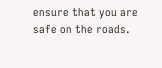ensure that you are safe on the roads.